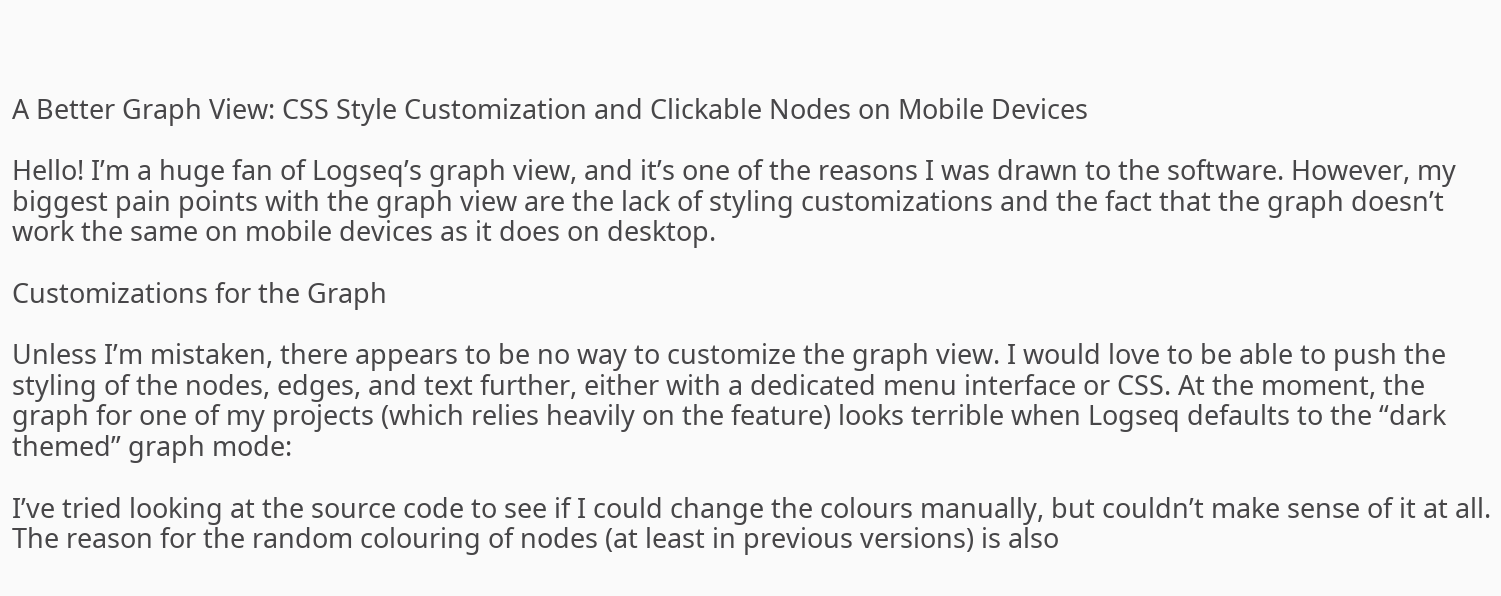A Better Graph View: CSS Style Customization and Clickable Nodes on Mobile Devices

Hello! I’m a huge fan of Logseq’s graph view, and it’s one of the reasons I was drawn to the software. However, my biggest pain points with the graph view are the lack of styling customizations and the fact that the graph doesn’t work the same on mobile devices as it does on desktop.

Customizations for the Graph

Unless I’m mistaken, there appears to be no way to customize the graph view. I would love to be able to push the styling of the nodes, edges, and text further, either with a dedicated menu interface or CSS. At the moment, the graph for one of my projects (which relies heavily on the feature) looks terrible when Logseq defaults to the “dark themed” graph mode:

I’ve tried looking at the source code to see if I could change the colours manually, but couldn’t make sense of it at all. The reason for the random colouring of nodes (at least in previous versions) is also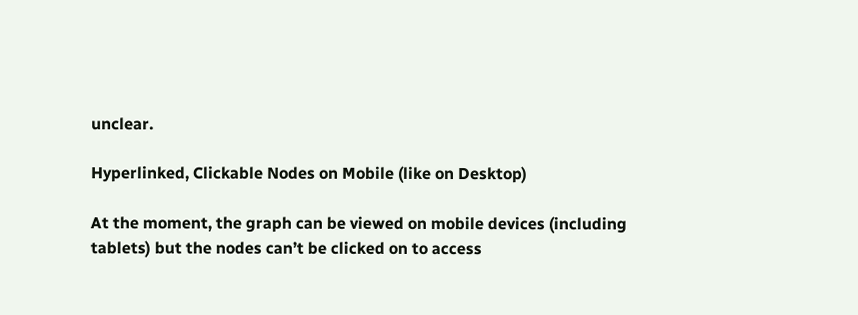unclear.

Hyperlinked, Clickable Nodes on Mobile (like on Desktop)

At the moment, the graph can be viewed on mobile devices (including tablets) but the nodes can’t be clicked on to access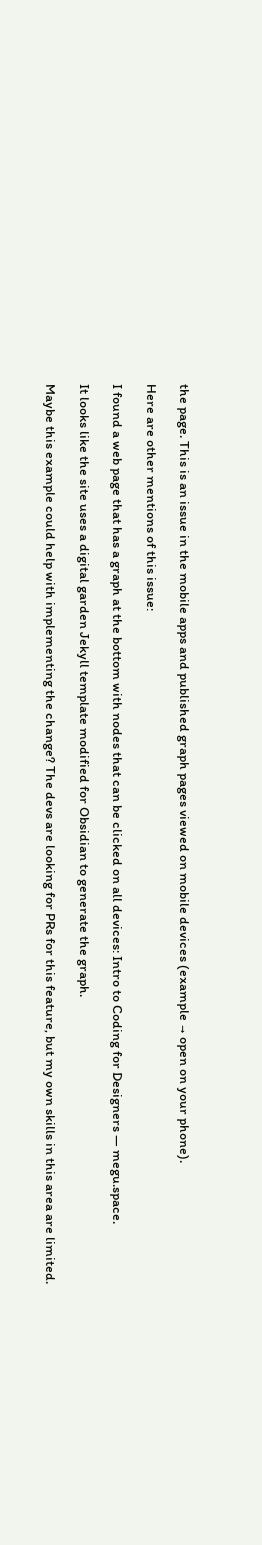the page. This is an issue in the mobile apps and published graph pages viewed on mobile devices (example → open on your phone).

Here are other mentions of this issue:

I found a web page that has a graph at the bottom with nodes that can be clicked on all devices: Intro to Coding for Designers — megu.space.

It looks like the site uses a digital garden Jekyll template modified for Obsidian to generate the graph.

Maybe this example could help with implementing the change? The devs are looking for PRs for this feature, but my own skills in this area are limited.